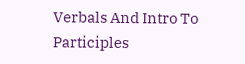Verbals And Intro To Participles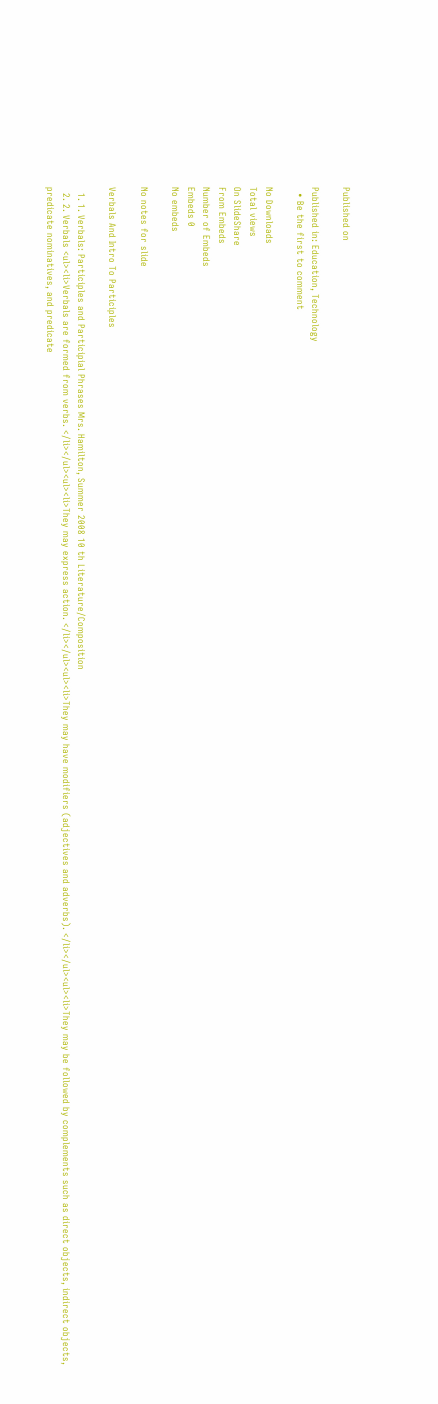Published on

Published in: Education, Technology
  • Be the first to comment

No Downloads
Total views
On SlideShare
From Embeds
Number of Embeds
Embeds 0
No embeds

No notes for slide

Verbals And Intro To Participles

  1. 1. Verbals: Participles and Participial Phrases Mrs. Hamilton, Summer 2008 10 th Literature/Composition
  2. 2. Verbals <ul><li>Verbals are formed from verbs. </li></ul><ul><li>They may express action. </li></ul><ul><li>They may have modifiers (adjectives and adverbs). </li></ul><ul><li>They may be followed by complements such as direct objects, indirect objects, predicate nominatives, and predicate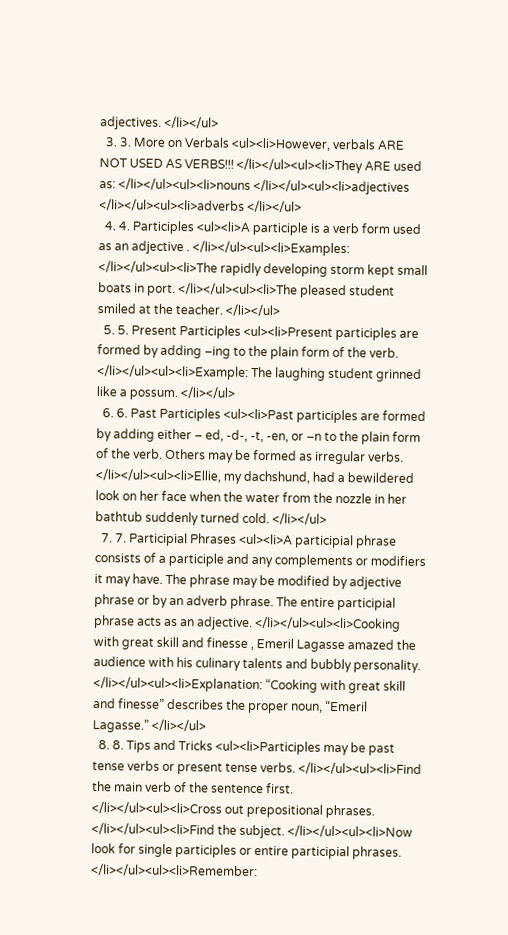adjectives. </li></ul>
  3. 3. More on Verbals <ul><li>However, verbals ARE NOT USED AS VERBS!!! </li></ul><ul><li>They ARE used as: </li></ul><ul><li>nouns </li></ul><ul><li>adjectives </li></ul><ul><li>adverbs </li></ul>
  4. 4. Participles <ul><li>A participle is a verb form used as an adjective . </li></ul><ul><li>Examples: </li></ul><ul><li>The rapidly developing storm kept small boats in port. </li></ul><ul><li>The pleased student smiled at the teacher. </li></ul>
  5. 5. Present Participles <ul><li>Present participles are formed by adding –ing to the plain form of the verb. </li></ul><ul><li>Example: The laughing student grinned like a possum. </li></ul>
  6. 6. Past Participles <ul><li>Past participles are formed by adding either – ed, -d-, -t, -en, or –n to the plain form of the verb. Others may be formed as irregular verbs. </li></ul><ul><li>Ellie, my dachshund, had a bewildered look on her face when the water from the nozzle in her bathtub suddenly turned cold. </li></ul>
  7. 7. Participial Phrases <ul><li>A participial phrase consists of a participle and any complements or modifiers it may have. The phrase may be modified by adjective phrase or by an adverb phrase. The entire participial phrase acts as an adjective. </li></ul><ul><li>Cooking with great skill and finesse , Emeril Lagasse amazed the audience with his culinary talents and bubbly personality. </li></ul><ul><li>Explanation: “Cooking with great skill and finesse” describes the proper noun, “Emeril Lagasse.” </li></ul>
  8. 8. Tips and Tricks <ul><li>Participles may be past tense verbs or present tense verbs. </li></ul><ul><li>Find the main verb of the sentence first. </li></ul><ul><li>Cross out prepositional phrases. </li></ul><ul><li>Find the subject. </li></ul><ul><li>Now look for single participles or entire participial phrases. </li></ul><ul><li>Remember: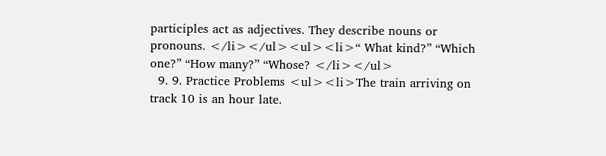participles act as adjectives. They describe nouns or pronouns. </li></ul><ul><li>“ What kind?” “Which one?” “How many?” “Whose? </li></ul>
  9. 9. Practice Problems <ul><li>The train arriving on track 10 is an hour late.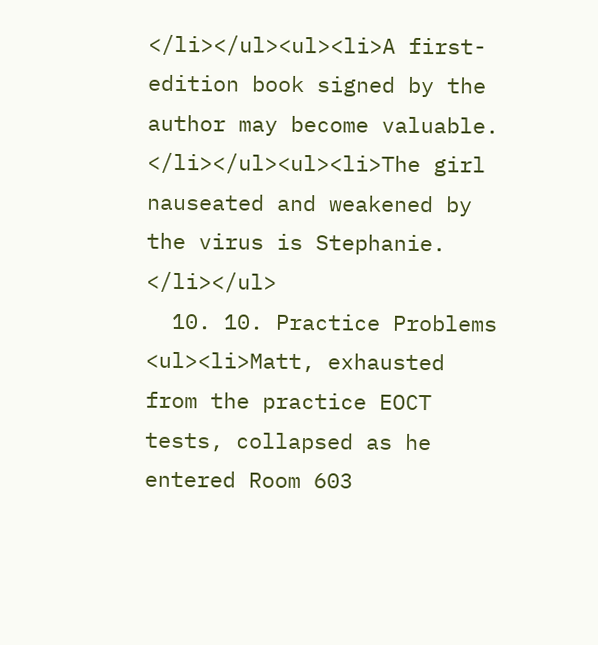</li></ul><ul><li>A first-edition book signed by the author may become valuable. </li></ul><ul><li>The girl nauseated and weakened by the virus is Stephanie. </li></ul>
  10. 10. Practice Problems <ul><li>Matt, exhausted from the practice EOCT tests, collapsed as he entered Room 603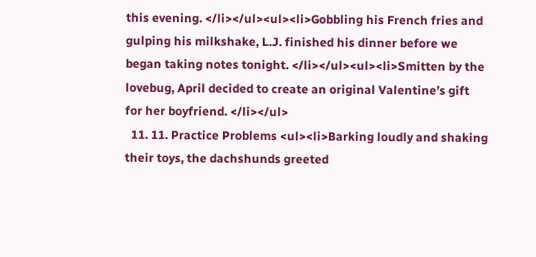this evening. </li></ul><ul><li>Gobbling his French fries and gulping his milkshake, L.J. finished his dinner before we began taking notes tonight. </li></ul><ul><li>Smitten by the lovebug, April decided to create an original Valentine’s gift for her boyfriend. </li></ul>
  11. 11. Practice Problems <ul><li>Barking loudly and shaking their toys, the dachshunds greeted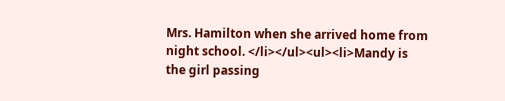Mrs. Hamilton when she arrived home from night school. </li></ul><ul><li>Mandy is the girl passing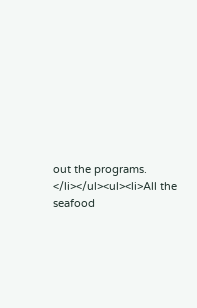out the programs. </li></ul><ul><li>All the seafood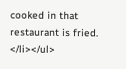cooked in that restaurant is fried. </li></ul>